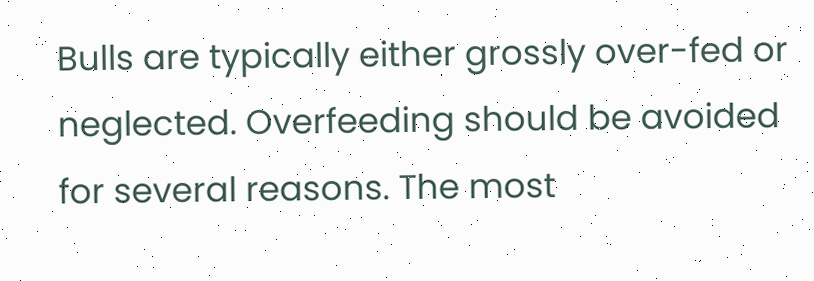Bulls are typically either grossly over-fed or neglected. Overfeeding should be avoided for several reasons. The most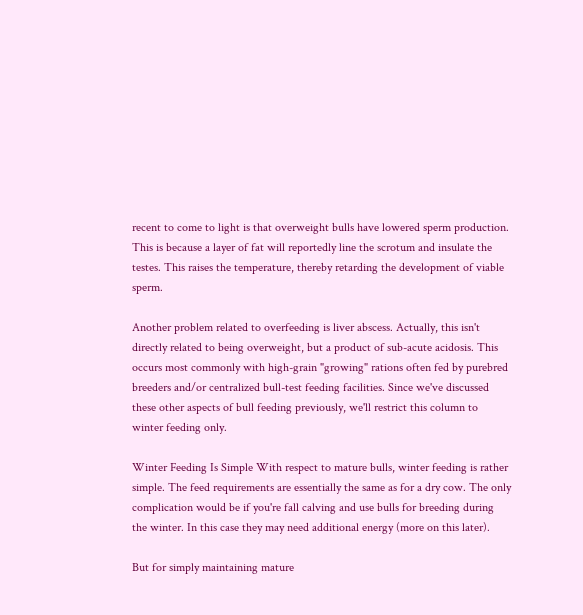recent to come to light is that overweight bulls have lowered sperm production. This is because a layer of fat will reportedly line the scrotum and insulate the testes. This raises the temperature, thereby retarding the development of viable sperm.

Another problem related to overfeeding is liver abscess. Actually, this isn't directly related to being overweight, but a product of sub-acute acidosis. This occurs most commonly with high-grain "growing" rations often fed by purebred breeders and/or centralized bull-test feeding facilities. Since we've discussed these other aspects of bull feeding previously, we'll restrict this column to winter feeding only.

Winter Feeding Is Simple With respect to mature bulls, winter feeding is rather simple. The feed requirements are essentially the same as for a dry cow. The only complication would be if you're fall calving and use bulls for breeding during the winter. In this case they may need additional energy (more on this later).

But for simply maintaining mature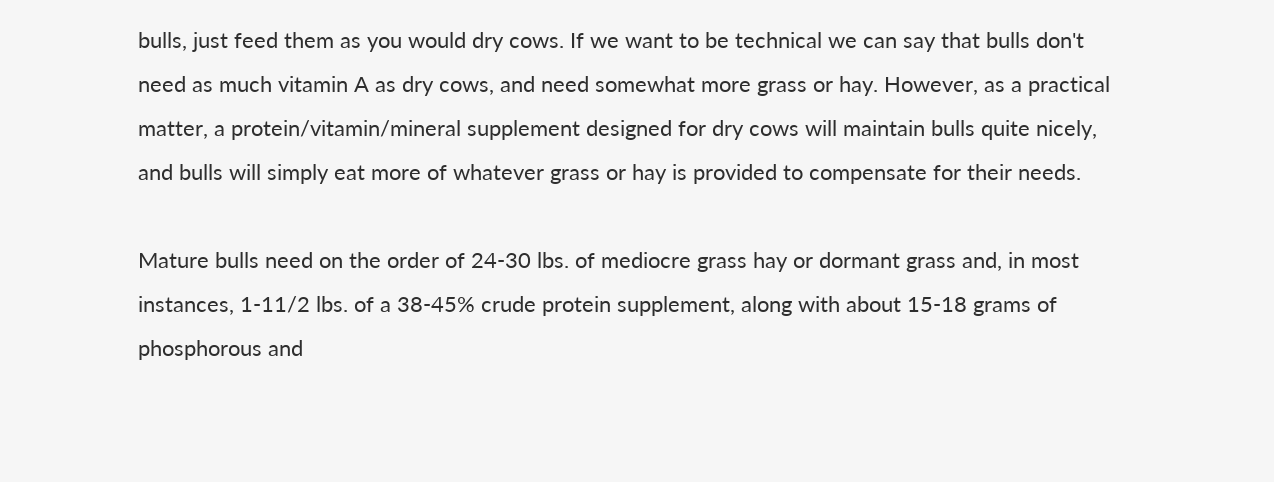bulls, just feed them as you would dry cows. If we want to be technical we can say that bulls don't need as much vitamin A as dry cows, and need somewhat more grass or hay. However, as a practical matter, a protein/vitamin/mineral supplement designed for dry cows will maintain bulls quite nicely, and bulls will simply eat more of whatever grass or hay is provided to compensate for their needs.

Mature bulls need on the order of 24-30 lbs. of mediocre grass hay or dormant grass and, in most instances, 1-11/2 lbs. of a 38-45% crude protein supplement, along with about 15-18 grams of phosphorous and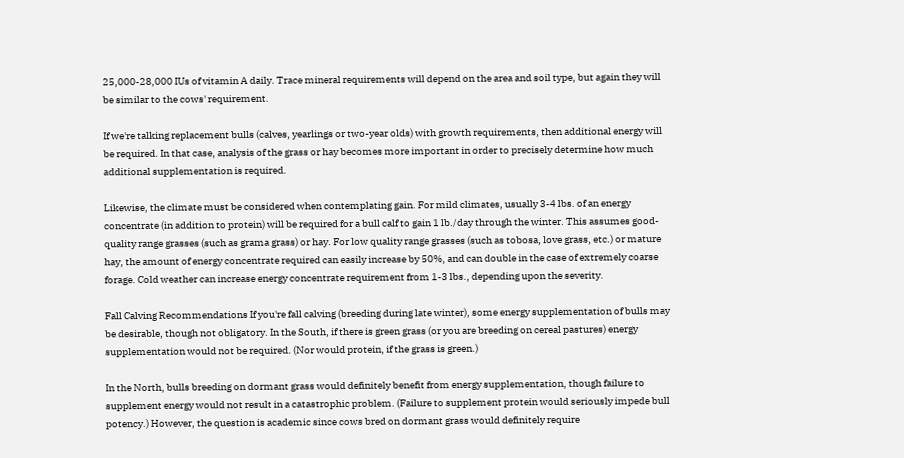25,000-28,000 IUs of vitamin A daily. Trace mineral requirements will depend on the area and soil type, but again they will be similar to the cows' requirement.

If we're talking replacement bulls (calves, yearlings or two-year olds) with growth requirements, then additional energy will be required. In that case, analysis of the grass or hay becomes more important in order to precisely determine how much additional supplementation is required.

Likewise, the climate must be considered when contemplating gain. For mild climates, usually 3-4 lbs. of an energy concentrate (in addition to protein) will be required for a bull calf to gain 1 lb./day through the winter. This assumes good-quality range grasses (such as grama grass) or hay. For low quality range grasses (such as tobosa, love grass, etc.) or mature hay, the amount of energy concentrate required can easily increase by 50%, and can double in the case of extremely coarse forage. Cold weather can increase energy concentrate requirement from 1-3 lbs., depending upon the severity.

Fall Calving Recommendations If you're fall calving (breeding during late winter), some energy supplementation of bulls may be desirable, though not obligatory. In the South, if there is green grass (or you are breeding on cereal pastures) energy supplementation would not be required. (Nor would protein, if the grass is green.)

In the North, bulls breeding on dormant grass would definitely benefit from energy supplementation, though failure to supplement energy would not result in a catastrophic problem. (Failure to supplement protein would seriously impede bull potency.) However, the question is academic since cows bred on dormant grass would definitely require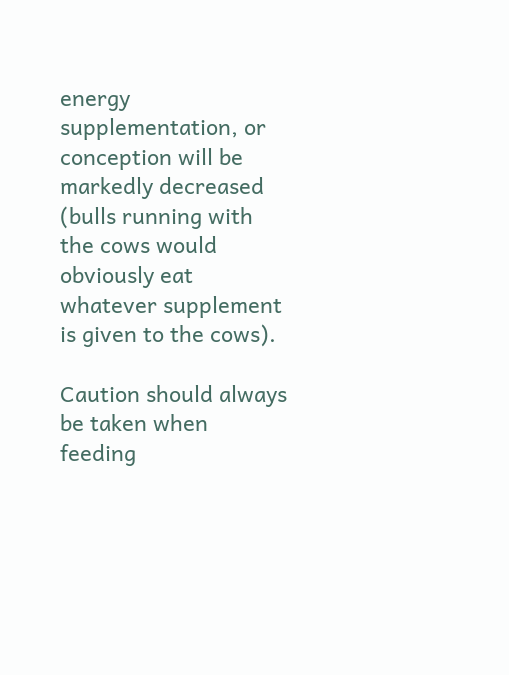energy supplementation, or conception will be markedly decreased (bulls running with the cows would obviously eat whatever supplement is given to the cows).

Caution should always be taken when feeding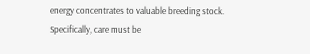energy concentrates to valuable breeding stock. Specifically, care must be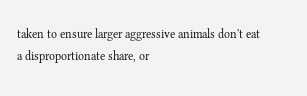taken to ensure larger aggressive animals don't eat a disproportionate share, or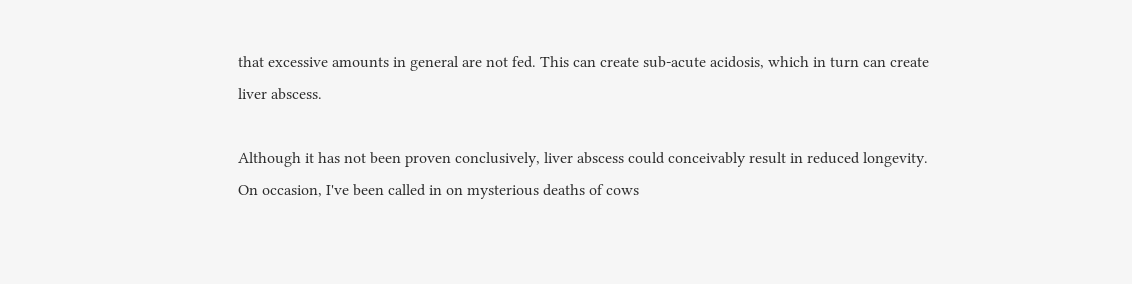that excessive amounts in general are not fed. This can create sub-acute acidosis, which in turn can create liver abscess.

Although it has not been proven conclusively, liver abscess could conceivably result in reduced longevity. On occasion, I've been called in on mysterious deaths of cows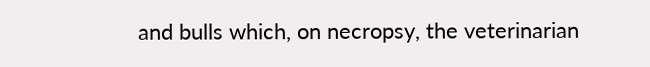and bulls which, on necropsy, the veterinarian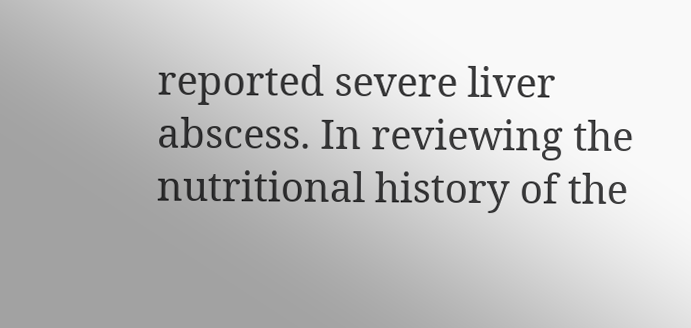reported severe liver abscess. In reviewing the nutritional history of the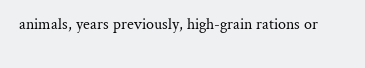animals, years previously, high-grain rations or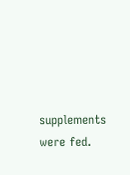supplements were fed.